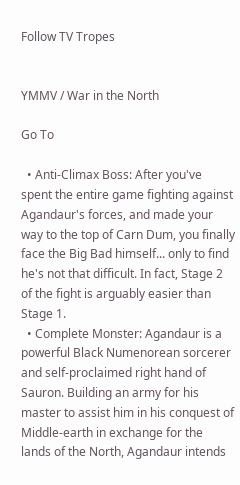Follow TV Tropes


YMMV / War in the North

Go To

  • Anti-Climax Boss: After you've spent the entire game fighting against Agandaur's forces, and made your way to the top of Carn Dum, you finally face the Big Bad himself... only to find he's not that difficult. In fact, Stage 2 of the fight is arguably easier than Stage 1.
  • Complete Monster: Agandaur is a powerful Black Numenorean sorcerer and self-proclaimed right hand of Sauron. Building an army for his master to assist him in his conquest of Middle-earth in exchange for the lands of the North, Agandaur intends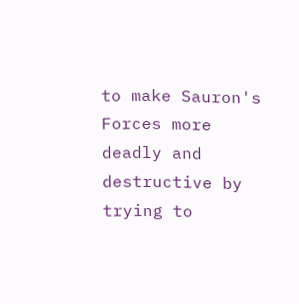to make Sauron's Forces more deadly and destructive by trying to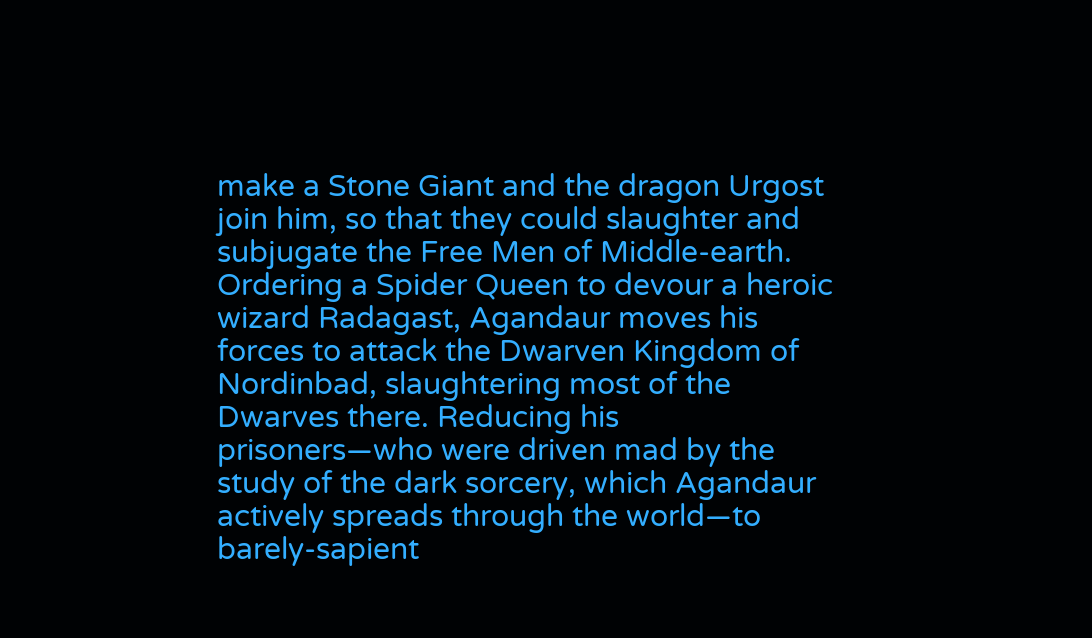make a Stone Giant and the dragon Urgost join him, so that they could slaughter and subjugate the Free Men of Middle-earth. Ordering a Spider Queen to devour a heroic wizard Radagast, Agandaur moves his forces to attack the Dwarven Kingdom of Nordinbad, slaughtering most of the Dwarves there. Reducing his prisoners—who were driven mad by the study of the dark sorcery, which Agandaur actively spreads through the world—to barely-sapient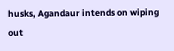husks, Agandaur intends on wiping out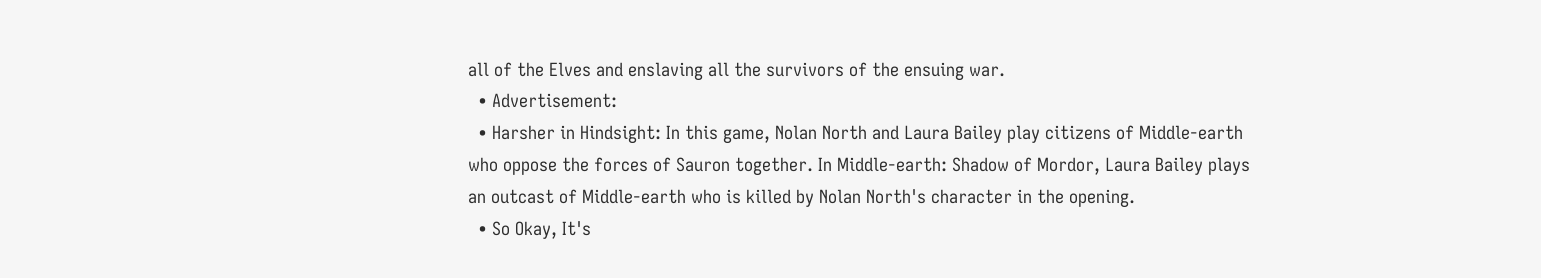all of the Elves and enslaving all the survivors of the ensuing war.
  • Advertisement:
  • Harsher in Hindsight: In this game, Nolan North and Laura Bailey play citizens of Middle-earth who oppose the forces of Sauron together. In Middle-earth: Shadow of Mordor, Laura Bailey plays an outcast of Middle-earth who is killed by Nolan North's character in the opening.
  • So Okay, It's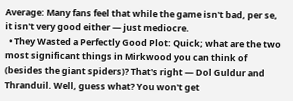Average: Many fans feel that while the game isn't bad, per se, it isn't very good either — just mediocre.
  • They Wasted a Perfectly Good Plot: Quick; what are the two most significant things in Mirkwood you can think of (besides the giant spiders)? That's right — Dol Guldur and Thranduil. Well, guess what? You won't get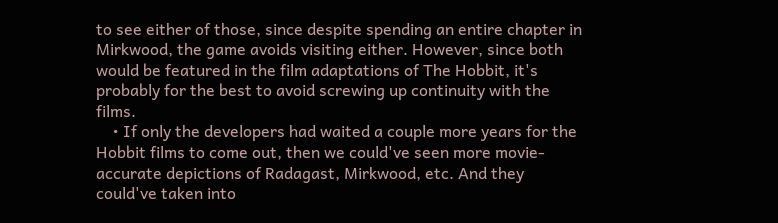to see either of those, since despite spending an entire chapter in Mirkwood, the game avoids visiting either. However, since both would be featured in the film adaptations of The Hobbit, it's probably for the best to avoid screwing up continuity with the films.
    • If only the developers had waited a couple more years for the Hobbit films to come out, then we could've seen more movie-accurate depictions of Radagast, Mirkwood, etc. And they could've taken into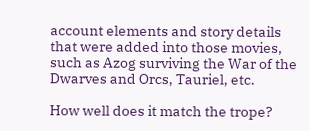account elements and story details that were added into those movies, such as Azog surviving the War of the Dwarves and Orcs, Tauriel, etc.

How well does it match the trope?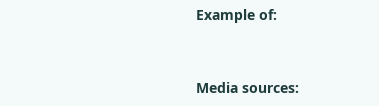Example of:


Media sources: